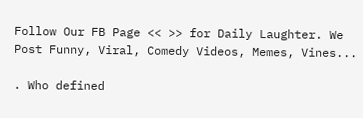Follow Our FB Page << >> for Daily Laughter. We Post Funny, Viral, Comedy Videos, Memes, Vines...

. Who defined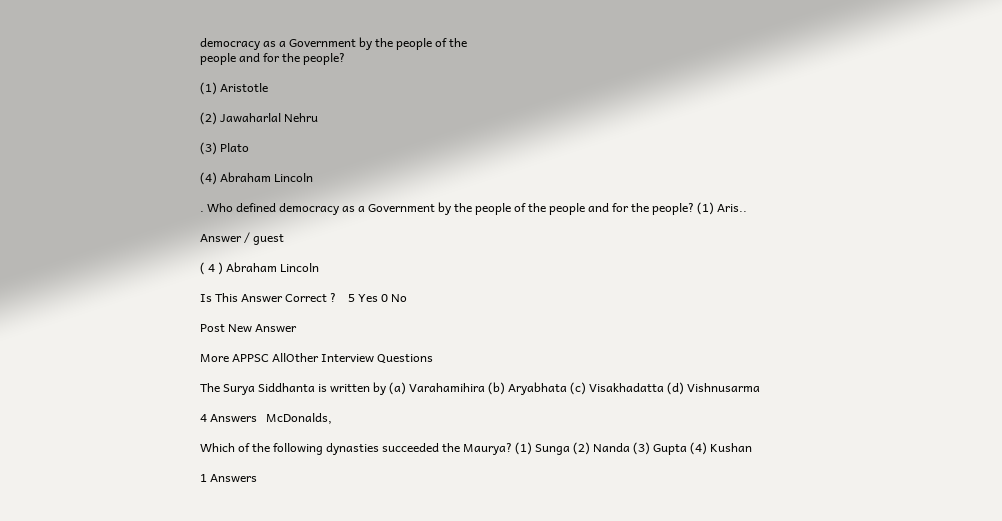democracy as a Government by the people of the
people and for the people?

(1) Aristotle

(2) Jawaharlal Nehru

(3) Plato

(4) Abraham Lincoln

. Who defined democracy as a Government by the people of the people and for the people? (1) Aris..

Answer / guest

( 4 ) Abraham Lincoln

Is This Answer Correct ?    5 Yes 0 No

Post New Answer

More APPSC AllOther Interview Questions

The Surya Siddhanta is written by (a) Varahamihira (b) Aryabhata (c) Visakhadatta (d) Vishnusarma

4 Answers   McDonalds,

Which of the following dynasties succeeded the Maurya? (1) Sunga (2) Nanda (3) Gupta (4) Kushan

1 Answers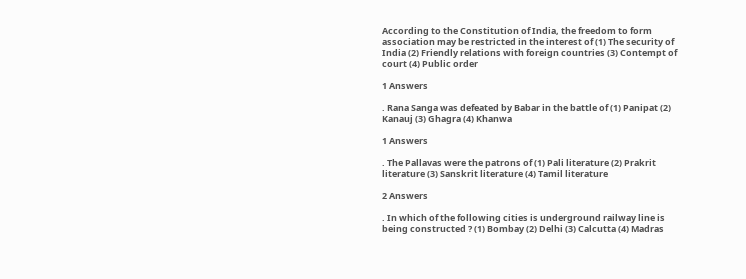According to the Constitution of India, the freedom to form association may be restricted in the interest of (1) The security of India (2) Friendly relations with foreign countries (3) Contempt of court (4) Public order

1 Answers

. Rana Sanga was defeated by Babar in the battle of (1) Panipat (2) Kanauj (3) Ghagra (4) Khanwa

1 Answers

. The Pallavas were the patrons of (1) Pali literature (2) Prakrit literature (3) Sanskrit literature (4) Tamil literature

2 Answers

. In which of the following cities is underground railway line is being constructed ? (1) Bombay (2) Delhi (3) Calcutta (4) Madras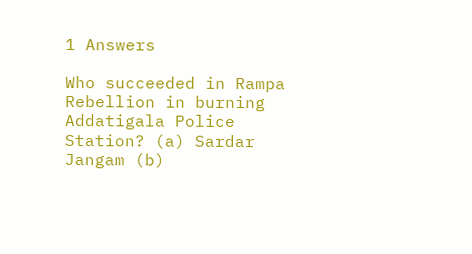1 Answers

Who succeeded in Rampa Rebellion in burning Addatigala Police Station? (a) Sardar Jangam (b)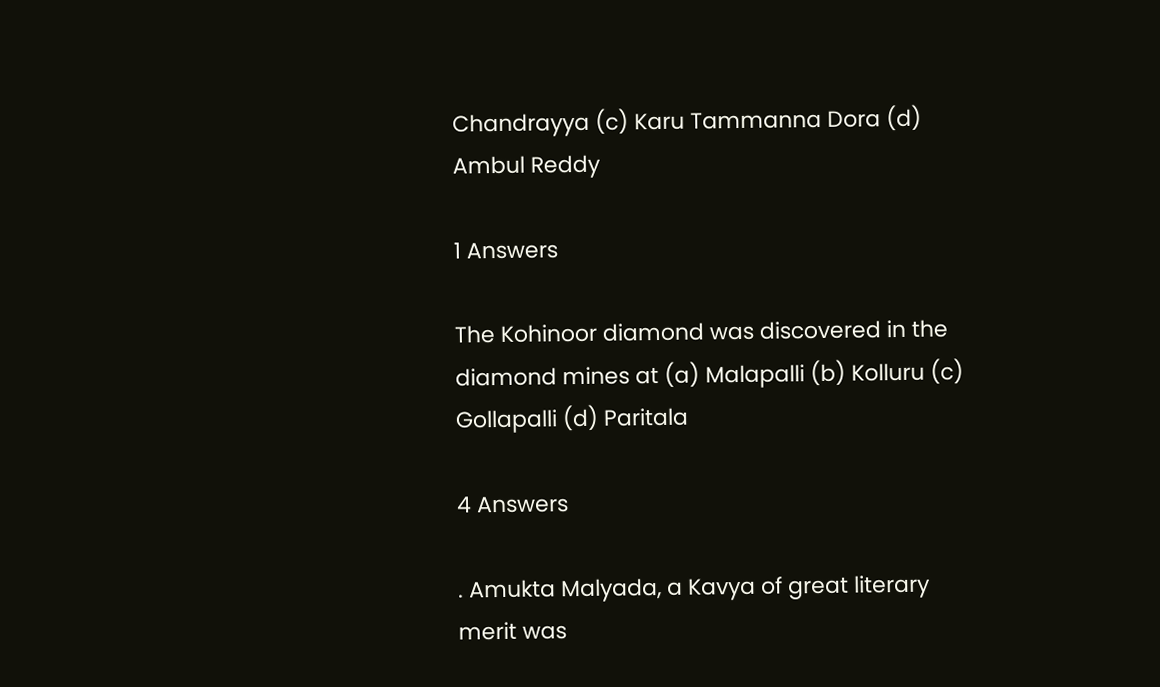Chandrayya (c) Karu Tammanna Dora (d) Ambul Reddy

1 Answers

The Kohinoor diamond was discovered in the diamond mines at (a) Malapalli (b) Kolluru (c) Gollapalli (d) Paritala

4 Answers

. Amukta Malyada, a Kavya of great literary merit was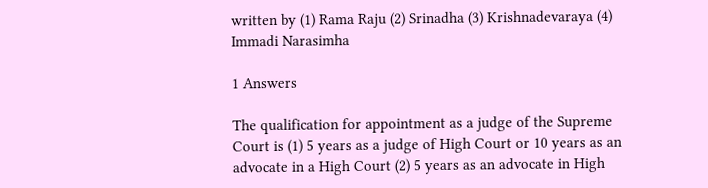written by (1) Rama Raju (2) Srinadha (3) Krishnadevaraya (4) Immadi Narasimha

1 Answers

The qualification for appointment as a judge of the Supreme Court is (1) 5 years as a judge of High Court or 10 years as an advocate in a High Court (2) 5 years as an advocate in High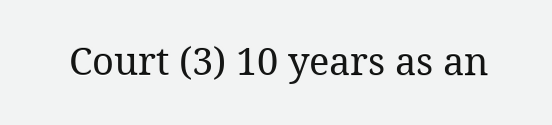Court (3) 10 years as an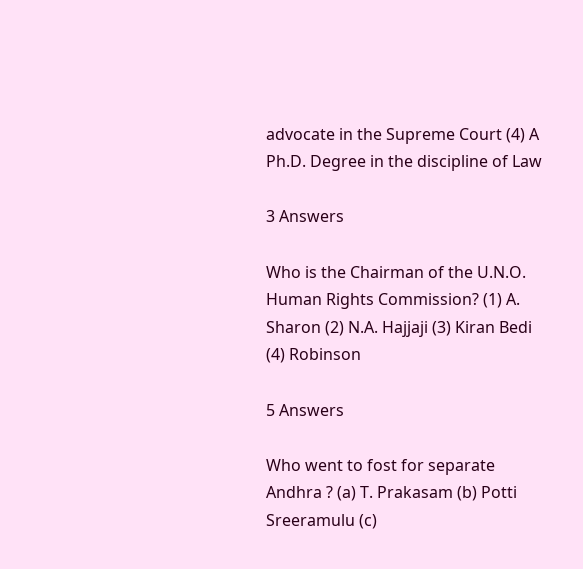advocate in the Supreme Court (4) A Ph.D. Degree in the discipline of Law

3 Answers

Who is the Chairman of the U.N.O. Human Rights Commission? (1) A. Sharon (2) N.A. Hajjaji (3) Kiran Bedi (4) Robinson

5 Answers

Who went to fost for separate Andhra ? (a) T. Prakasam (b) Potti Sreeramulu (c)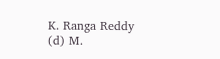K. Ranga Reddy (d) M.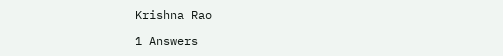Krishna Rao

1 Answers